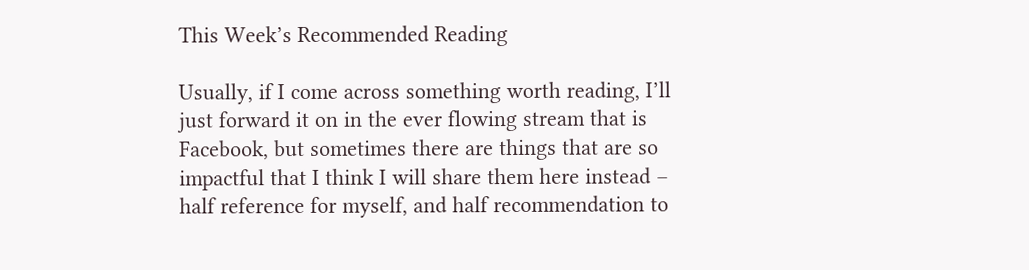This Week’s Recommended Reading

Usually, if I come across something worth reading, I’ll just forward it on in the ever flowing stream that is Facebook, but sometimes there are things that are so impactful that I think I will share them here instead – half reference for myself, and half recommendation to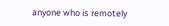anyone who is remotely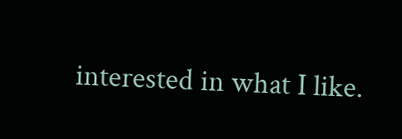interested in what I like.